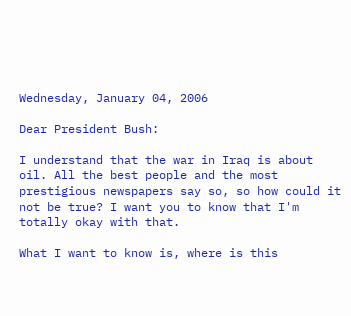Wednesday, January 04, 2006

Dear President Bush:

I understand that the war in Iraq is about oil. All the best people and the most prestigious newspapers say so, so how could it not be true? I want you to know that I'm totally okay with that.

What I want to know is, where is this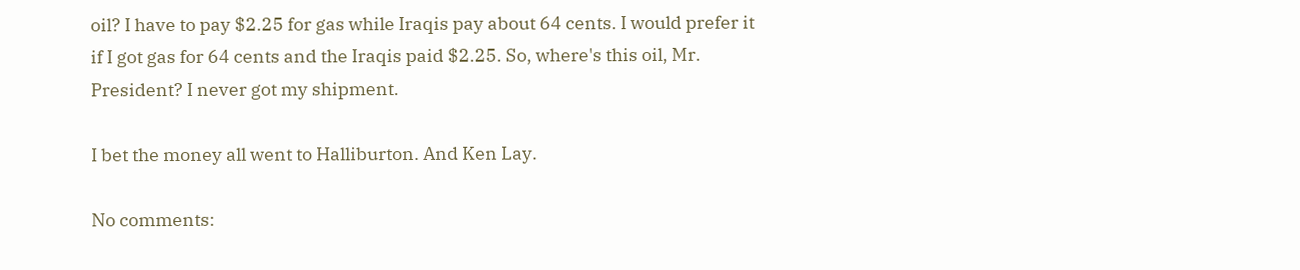oil? I have to pay $2.25 for gas while Iraqis pay about 64 cents. I would prefer it if I got gas for 64 cents and the Iraqis paid $2.25. So, where's this oil, Mr. President? I never got my shipment.

I bet the money all went to Halliburton. And Ken Lay.

No comments: